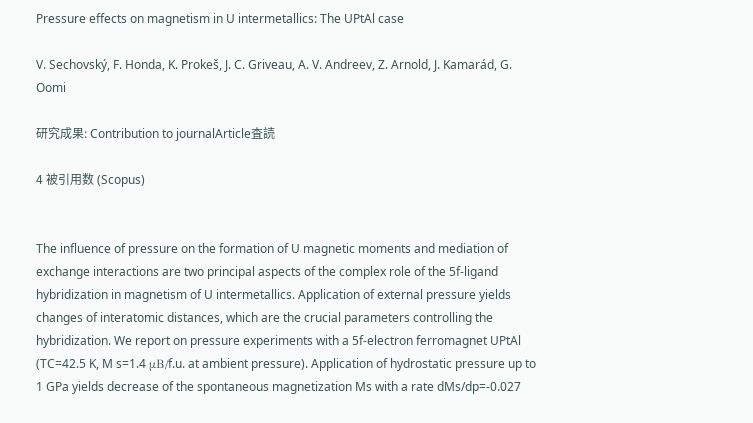Pressure effects on magnetism in U intermetallics: The UPtAl case

V. Sechovský, F. Honda, K. Prokeš, J. C. Griveau, A. V. Andreev, Z. Arnold, J. Kamarád, G. Oomi

研究成果: Contribution to journalArticle査読

4 被引用数 (Scopus)


The influence of pressure on the formation of U magnetic moments and mediation of exchange interactions are two principal aspects of the complex role of the 5f-ligand hybridization in magnetism of U intermetallics. Application of external pressure yields changes of interatomic distances, which are the crucial parameters controlling the hybridization. We report on pressure experiments with a 5f-electron ferromagnet UPtAl (TC=42.5 K, M s=1.4 μB/f.u. at ambient pressure). Application of hydrostatic pressure up to 1 GPa yields decrease of the spontaneous magnetization Ms with a rate dMs/dp=-0.027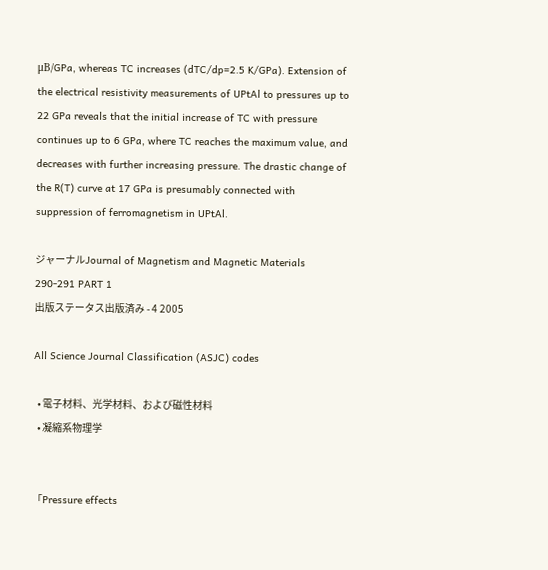μB/GPa, whereas TC increases (dTC/dp=2.5 K/GPa). Extension of the electrical resistivity measurements of UPtAl to pressures up to 22 GPa reveals that the initial increase of TC with pressure continues up to 6 GPa, where TC reaches the maximum value, and decreases with further increasing pressure. The drastic change of the R(T) curve at 17 GPa is presumably connected with suppression of ferromagnetism in UPtAl.

ジャーナルJournal of Magnetism and Magnetic Materials
290-291 PART 1
出版ステータス出版済み - 4 2005

All Science Journal Classification (ASJC) codes

  • 電子材料、光学材料、および磁性材料
  • 凝縮系物理学


「Pressure effects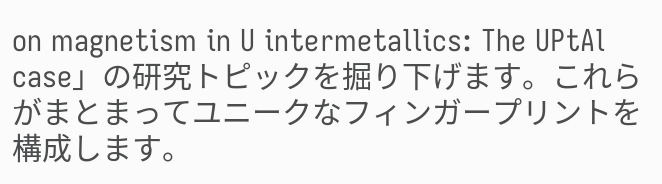on magnetism in U intermetallics: The UPtAl case」の研究トピックを掘り下げます。これらがまとまってユニークなフィンガープリントを構成します。